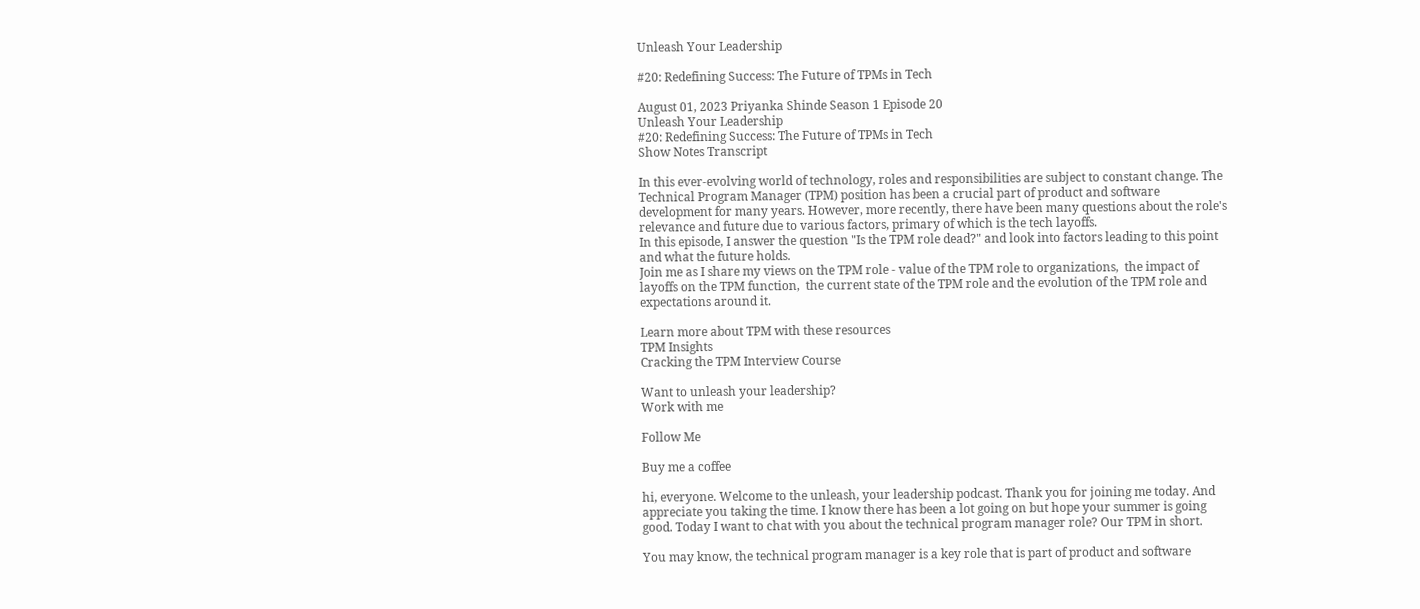Unleash Your Leadership

#20: Redefining Success: The Future of TPMs in Tech

August 01, 2023 Priyanka Shinde Season 1 Episode 20
Unleash Your Leadership
#20: Redefining Success: The Future of TPMs in Tech
Show Notes Transcript

In this ever-evolving world of technology, roles and responsibilities are subject to constant change. The Technical Program Manager (TPM) position has been a crucial part of product and software development for many years. However, more recently, there have been many questions about the role's relevance and future due to various factors, primary of which is the tech layoffs.
In this episode, I answer the question "Is the TPM role dead?" and look into factors leading to this point and what the future holds.
Join me as I share my views on the TPM role - value of the TPM role to organizations,  the impact of layoffs on the TPM function,  the current state of the TPM role and the evolution of the TPM role and expectations around it.

Learn more about TPM with these resources
TPM Insights
Cracking the TPM Interview Course

Want to unleash your leadership?
Work with me

Follow Me

Buy me a coffee

hi, everyone. Welcome to the unleash, your leadership podcast. Thank you for joining me today. And  appreciate you taking the time. I know there has been a lot going on but hope your summer is going good. Today I want to chat with you about the technical program manager role? Our TPM in short.

You may know, the technical program manager is a key role that is part of product and software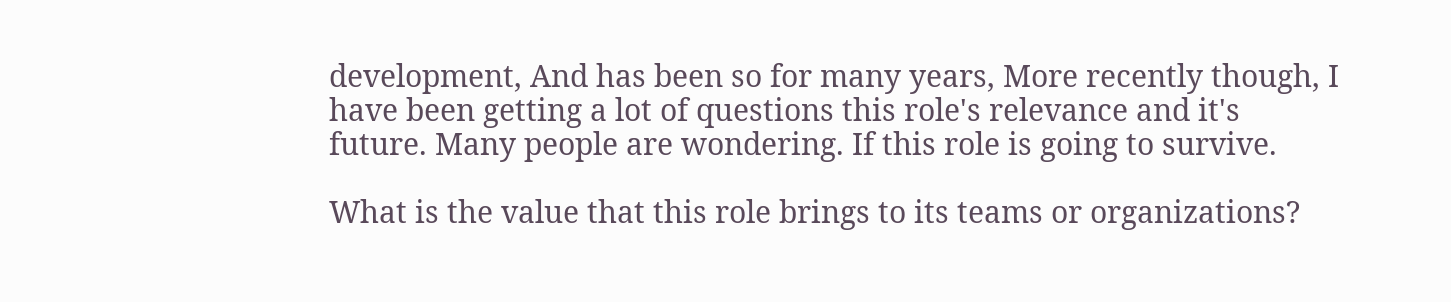development, And has been so for many years, More recently though, I have been getting a lot of questions this role's relevance and it's future. Many people are wondering. If this role is going to survive.

What is the value that this role brings to its teams or organizations?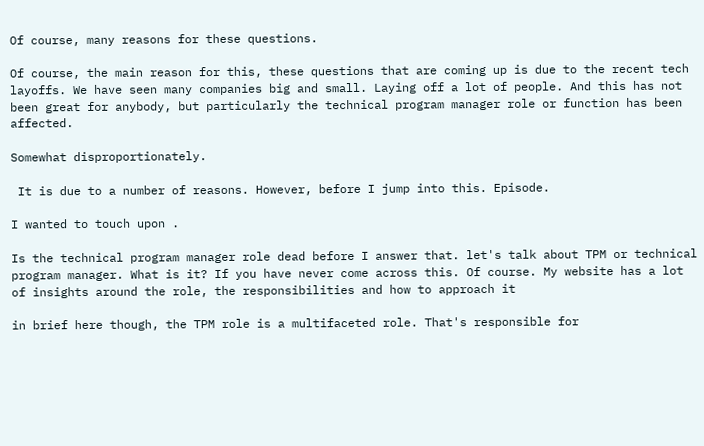Of course, many reasons for these questions.

Of course, the main reason for this, these questions that are coming up is due to the recent tech layoffs. We have seen many companies big and small. Laying off a lot of people. And this has not been great for anybody, but particularly the technical program manager role or function has been affected.

Somewhat disproportionately.

 It is due to a number of reasons. However, before I jump into this. Episode.

I wanted to touch upon .

Is the technical program manager role dead before I answer that. let's talk about TPM or technical program manager. What is it? If you have never come across this. Of course. My website has a lot of insights around the role, the responsibilities and how to approach it

in brief here though, the TPM role is a multifaceted role. That's responsible for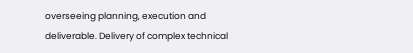overseeing planning, execution and deliverable. Delivery of complex technical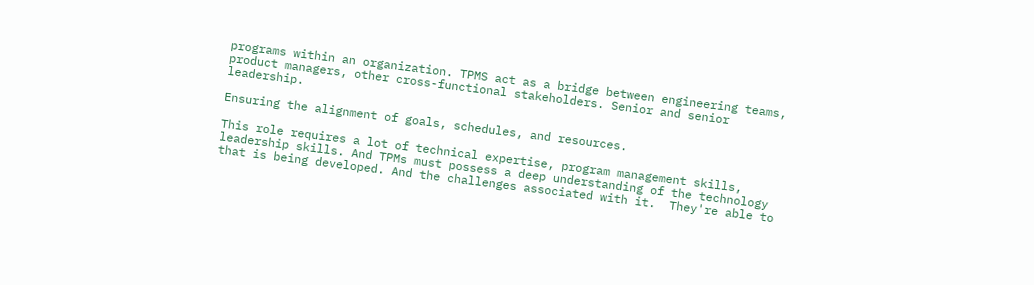programs within an organization. TPMS act as a bridge between engineering teams, product managers, other cross-functional stakeholders. Senior and senior leadership.

Ensuring the alignment of goals, schedules, and resources.

This role requires a lot of technical expertise, program management skills, leadership skills. And TPMs must possess a deep understanding of the technology that is being developed. And the challenges associated with it.  They're able to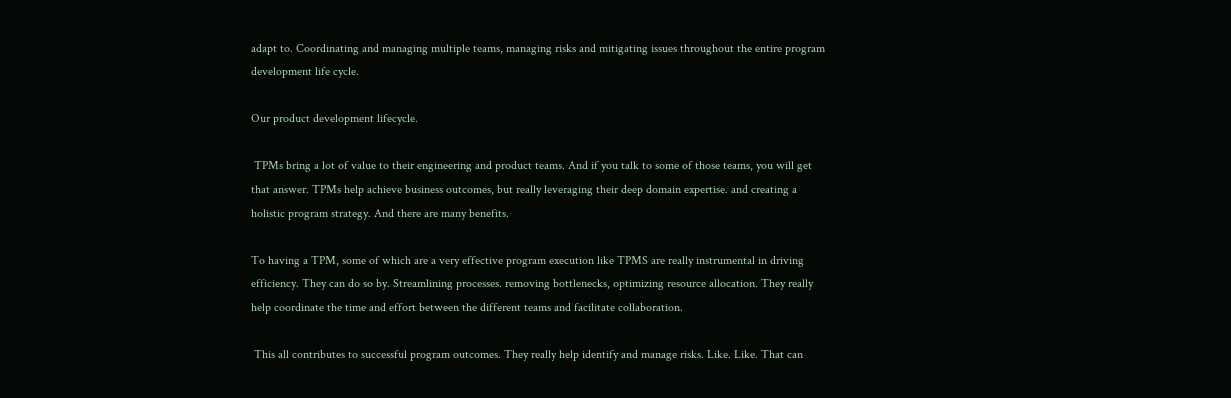adapt to. Coordinating and managing multiple teams, managing risks and mitigating issues throughout the entire program development life cycle.

Our product development lifecycle.

 TPMs bring a lot of value to their engineering and product teams. And if you talk to some of those teams, you will get that answer. TPMs help achieve business outcomes, but really leveraging their deep domain expertise. and creating a holistic program strategy. And there are many benefits.

To having a TPM, some of which are a very effective program execution like TPMS are really instrumental in driving efficiency. They can do so by. Streamlining processes. removing bottlenecks, optimizing resource allocation. They really help coordinate the time and effort between the different teams and facilitate collaboration.

 This all contributes to successful program outcomes. They really help identify and manage risks. Like. Like. That can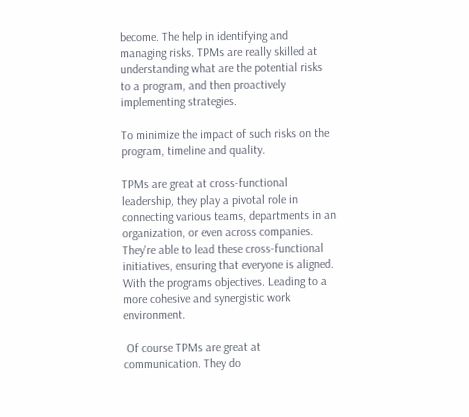become. The help in identifying and managing risks. TPMs are really skilled at understanding what are the potential risks to a program, and then proactively implementing strategies.

To minimize the impact of such risks on the program, timeline and quality.

TPMs are great at cross-functional leadership, they play a pivotal role in connecting various teams, departments in an organization, or even across companies. They're able to lead these cross-functional initiatives, ensuring that everyone is aligned. With the programs objectives. Leading to a more cohesive and synergistic work environment.

 Of course TPMs are great at communication. They do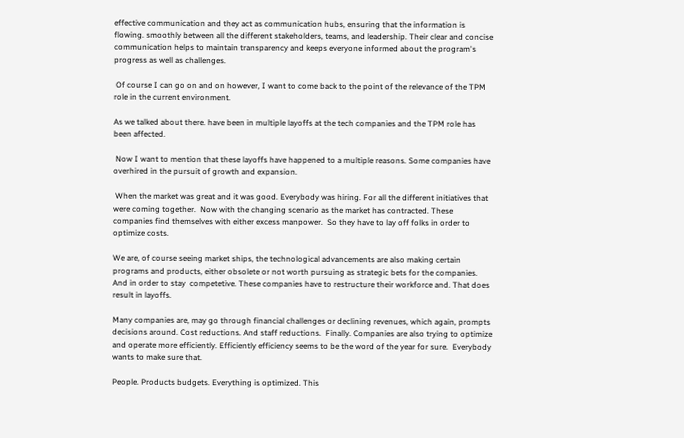effective communication and they act as communication hubs, ensuring that the information is flowing. smoothly between all the different stakeholders, teams, and leadership. Their clear and concise communication helps to maintain transparency and keeps everyone informed about the program's progress as well as challenges.

 Of course I can go on and on however, I want to come back to the point of the relevance of the TPM role in the current environment.

As we talked about there. have been in multiple layoffs at the tech companies and the TPM role has been affected.

 Now I want to mention that these layoffs have happened to a multiple reasons. Some companies have overhired in the pursuit of growth and expansion.

 When the market was great and it was good. Everybody was hiring. For all the different initiatives that were coming together.  Now with the changing scenario as the market has contracted. These companies find themselves with either excess manpower.  So they have to lay off folks in order to optimize costs.

We are, of course seeing market ships, the technological advancements are also making certain programs and products, either obsolete or not worth pursuing as strategic bets for the companies. And in order to stay  competetive. These companies have to restructure their workforce and. That does result in layoffs.

Many companies are, may go through financial challenges or declining revenues, which again, prompts decisions around. Cost reductions. And staff reductions.  Finally. Companies are also trying to optimize and operate more efficiently. Efficiently efficiency seems to be the word of the year for sure.  Everybody wants to make sure that.

People. Products budgets. Everything is optimized. This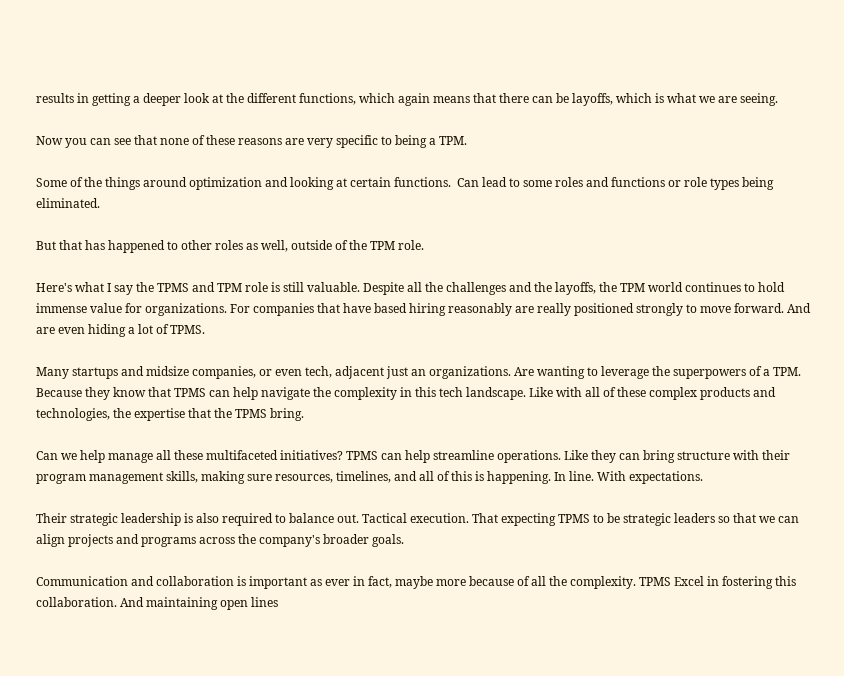results in getting a deeper look at the different functions, which again means that there can be layoffs, which is what we are seeing.

Now you can see that none of these reasons are very specific to being a TPM.

Some of the things around optimization and looking at certain functions.  Can lead to some roles and functions or role types being eliminated.

But that has happened to other roles as well, outside of the TPM role.

Here's what I say the TPMS and TPM role is still valuable. Despite all the challenges and the layoffs, the TPM world continues to hold immense value for organizations. For companies that have based hiring reasonably are really positioned strongly to move forward. And are even hiding a lot of TPMS.

Many startups and midsize companies, or even tech, adjacent just an organizations. Are wanting to leverage the superpowers of a TPM. Because they know that TPMS can help navigate the complexity in this tech landscape. Like with all of these complex products and technologies, the expertise that the TPMS bring.

Can we help manage all these multifaceted initiatives? TPMS can help streamline operations. Like they can bring structure with their program management skills, making sure resources, timelines, and all of this is happening. In line. With expectations.

Their strategic leadership is also required to balance out. Tactical execution. That expecting TPMS to be strategic leaders so that we can align projects and programs across the company's broader goals.

Communication and collaboration is important as ever in fact, maybe more because of all the complexity. TPMS Excel in fostering this collaboration. And maintaining open lines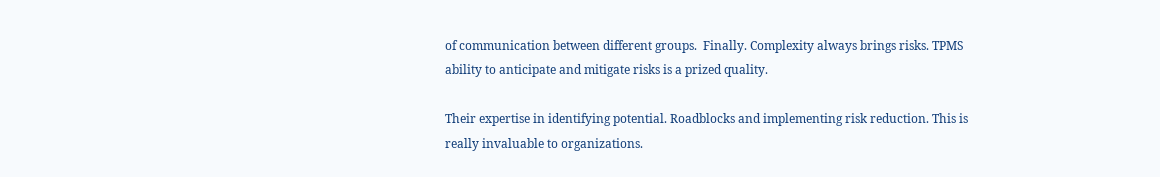of communication between different groups.  Finally. Complexity always brings risks. TPMS ability to anticipate and mitigate risks is a prized quality.

Their expertise in identifying potential. Roadblocks and implementing risk reduction. This is really invaluable to organizations.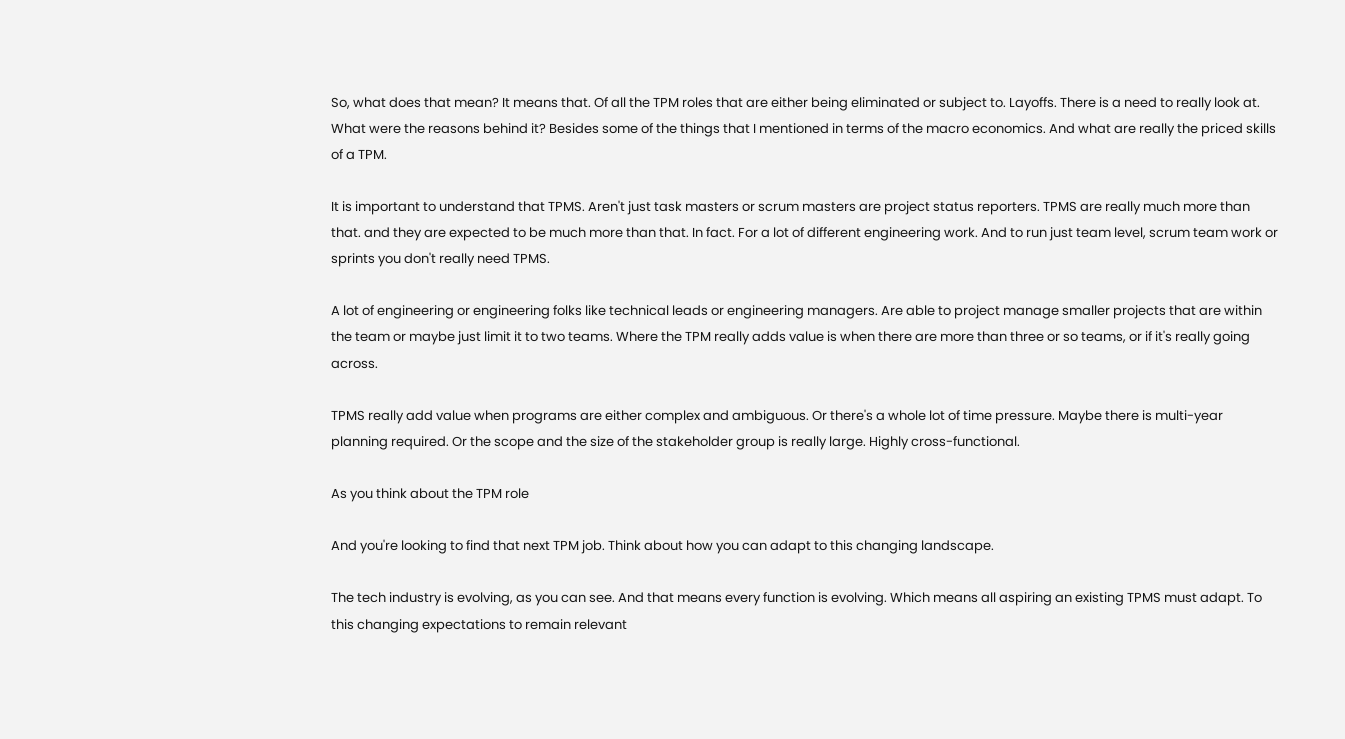So, what does that mean? It means that. Of all the TPM roles that are either being eliminated or subject to. Layoffs. There is a need to really look at. What were the reasons behind it? Besides some of the things that I mentioned in terms of the macro economics. And what are really the priced skills of a TPM.

It is important to understand that TPMS. Aren't just task masters or scrum masters are project status reporters. TPMS are really much more than that. and they are expected to be much more than that. In fact. For a lot of different engineering work. And to run just team level, scrum team work or sprints you don't really need TPMS.

A lot of engineering or engineering folks like technical leads or engineering managers. Are able to project manage smaller projects that are within the team or maybe just limit it to two teams. Where the TPM really adds value is when there are more than three or so teams, or if it's really going across.

TPMS really add value when programs are either complex and ambiguous. Or there's a whole lot of time pressure. Maybe there is multi-year planning required. Or the scope and the size of the stakeholder group is really large. Highly cross-functional.

As you think about the TPM role

And you're looking to find that next TPM job. Think about how you can adapt to this changing landscape.

The tech industry is evolving, as you can see. And that means every function is evolving. Which means all aspiring an existing TPMS must adapt. To this changing expectations to remain relevant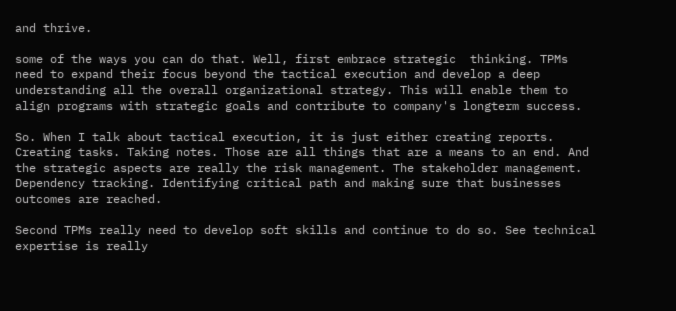and thrive.

some of the ways you can do that. Well, first embrace strategic  thinking. TPMs need to expand their focus beyond the tactical execution and develop a deep understanding all the overall organizational strategy. This will enable them to align programs with strategic goals and contribute to company's longterm success.

So. When I talk about tactical execution, it is just either creating reports. Creating tasks. Taking notes. Those are all things that are a means to an end. And the strategic aspects are really the risk management. The stakeholder management. Dependency tracking. Identifying critical path and making sure that businesses outcomes are reached.

Second TPMs really need to develop soft skills and continue to do so. See technical expertise is really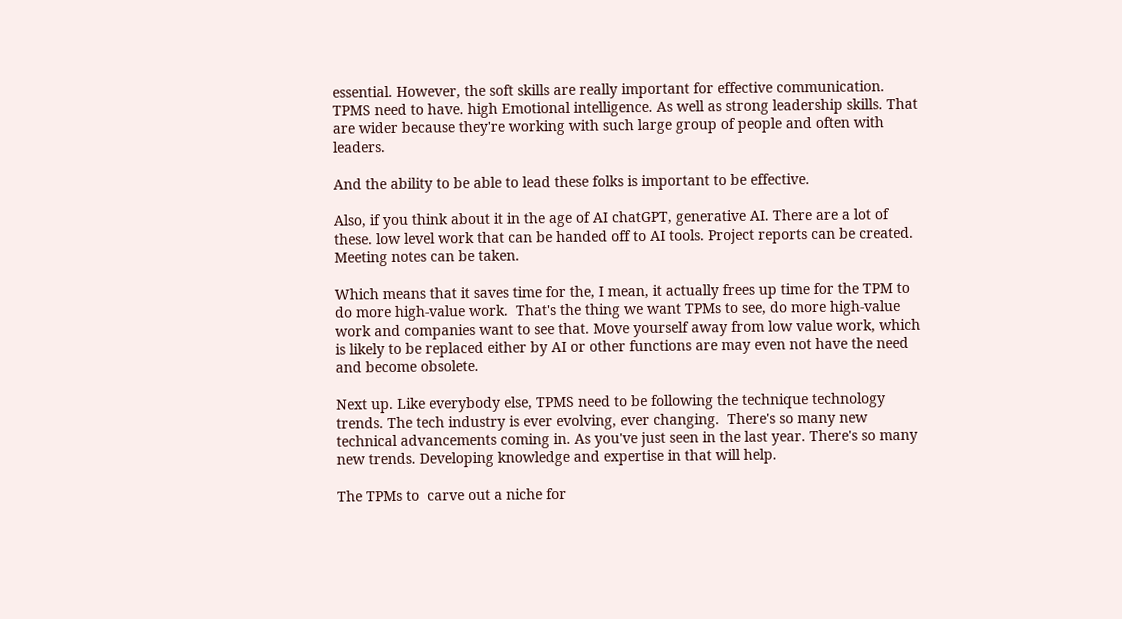essential. However, the soft skills are really important for effective communication. TPMS need to have. high Emotional intelligence. As well as strong leadership skills. That are wider because they're working with such large group of people and often with leaders.

And the ability to be able to lead these folks is important to be effective.

Also, if you think about it in the age of AI chatGPT, generative AI. There are a lot of these. low level work that can be handed off to AI tools. Project reports can be created. Meeting notes can be taken.

Which means that it saves time for the, I mean, it actually frees up time for the TPM to do more high-value work.  That's the thing we want TPMs to see, do more high-value work and companies want to see that. Move yourself away from low value work, which is likely to be replaced either by AI or other functions are may even not have the need and become obsolete.

Next up. Like everybody else, TPMS need to be following the technique technology trends. The tech industry is ever evolving, ever changing.  There's so many new technical advancements coming in. As you've just seen in the last year. There's so many new trends. Developing knowledge and expertise in that will help.

The TPMs to  carve out a niche for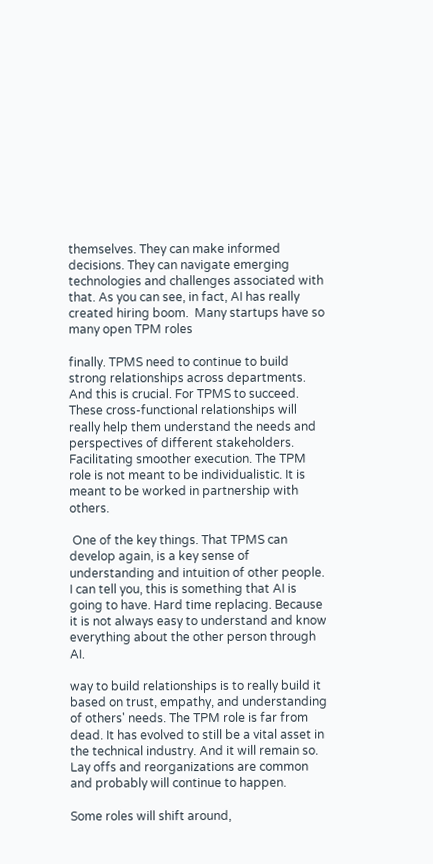themselves. They can make informed decisions. They can navigate emerging technologies and challenges associated with that. As you can see, in fact, AI has really created hiring boom.  Many startups have so many open TPM roles

finally. TPMS need to continue to build strong relationships across departments. And this is crucial. For TPMS to succeed. These cross-functional relationships will really help them understand the needs and perspectives of different stakeholders. Facilitating smoother execution. The TPM role is not meant to be individualistic. It is meant to be worked in partnership with others.

 One of the key things. That TPMS can develop again, is a key sense of understanding and intuition of other people.  I can tell you, this is something that AI is going to have. Hard time replacing. Because it is not always easy to understand and know everything about the other person through AI.

way to build relationships is to really build it based on trust, empathy, and understanding of others' needs. The TPM role is far from dead. It has evolved to still be a vital asset in the technical industry. And it will remain so.  Lay offs and reorganizations are common and probably will continue to happen.

Some roles will shift around,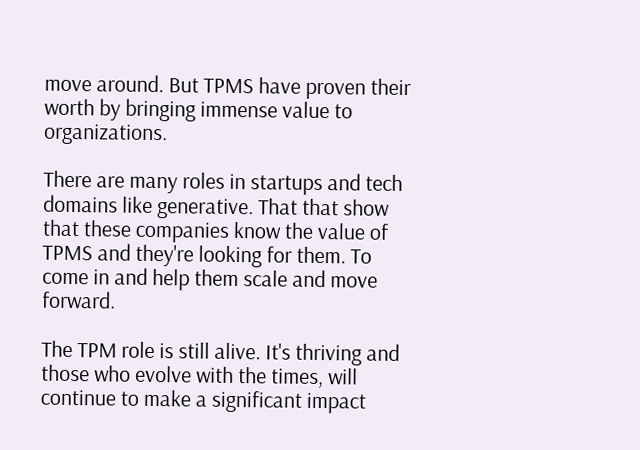move around. But TPMS have proven their worth by bringing immense value to organizations.

There are many roles in startups and tech domains like generative. That that show that these companies know the value of TPMS and they're looking for them. To come in and help them scale and move forward.

The TPM role is still alive. It's thriving and those who evolve with the times, will continue to make a significant impact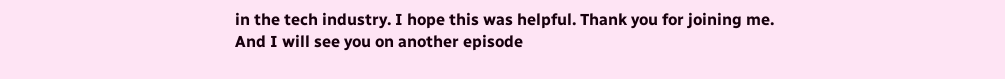in the tech industry. I hope this was helpful. Thank you for joining me. And I will see you on another episode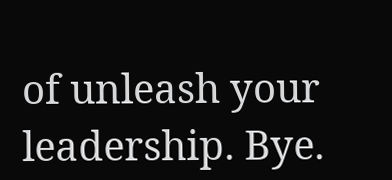of unleash your leadership. Bye.